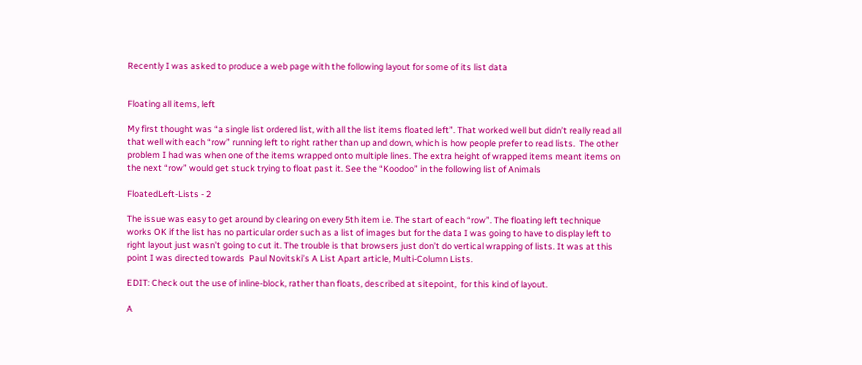Recently I was asked to produce a web page with the following layout for some of its list data


Floating all items, left

My first thought was “a single list ordered list, with all the list items floated left”. That worked well but didn’t really read all that well with each “row” running left to right rather than up and down, which is how people prefer to read lists.  The other problem I had was when one of the items wrapped onto multiple lines. The extra height of wrapped items meant items on the next “row” would get stuck trying to float past it. See the “Koodoo” in the following list of Animals

FloatedLeft-Lists - 2

The issue was easy to get around by clearing on every 5th item i.e. The start of each “row”. The floating left technique works OK if the list has no particular order such as a list of images but for the data I was going to have to display left to right layout just wasn’t going to cut it. The trouble is that browsers just don’t do vertical wrapping of lists. It was at this point I was directed towards  Paul Novitski’s A List Apart article, Multi-Column Lists.

EDIT: Check out the use of inline-block, rather than floats, described at sitepoint,  for this kind of layout.

A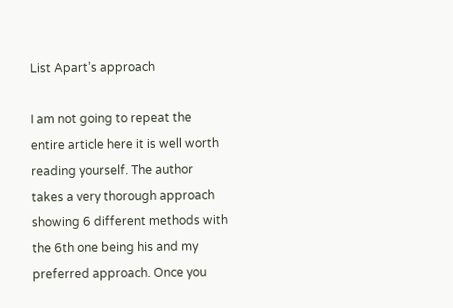List Apart’s approach

I am not going to repeat the entire article here it is well worth reading yourself. The author takes a very thorough approach showing 6 different methods with the 6th one being his and my preferred approach. Once you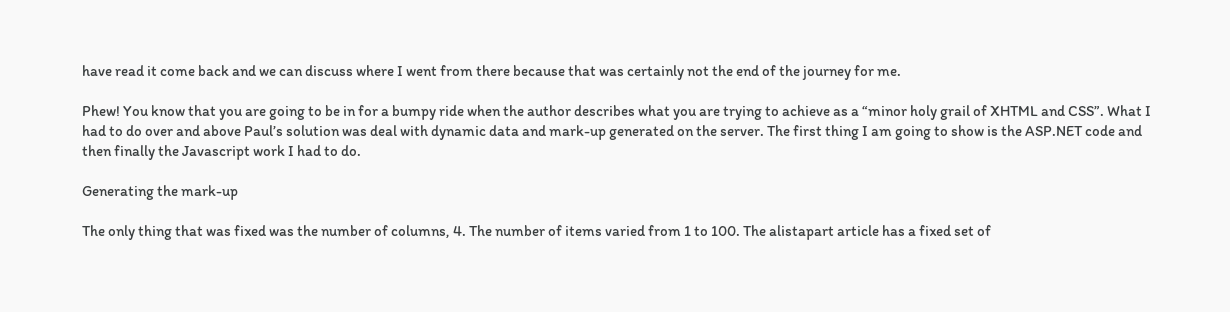have read it come back and we can discuss where I went from there because that was certainly not the end of the journey for me.

Phew! You know that you are going to be in for a bumpy ride when the author describes what you are trying to achieve as a “minor holy grail of XHTML and CSS”. What I had to do over and above Paul’s solution was deal with dynamic data and mark-up generated on the server. The first thing I am going to show is the ASP.NET code and then finally the Javascript work I had to do.

Generating the mark-up

The only thing that was fixed was the number of columns, 4. The number of items varied from 1 to 100. The alistapart article has a fixed set of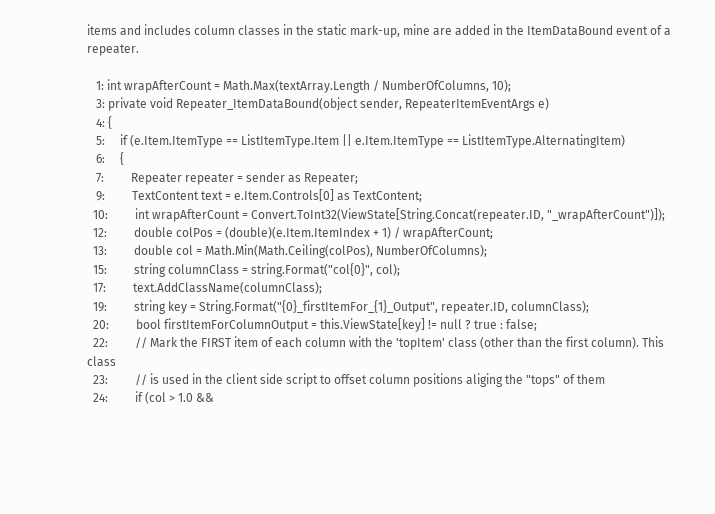items and includes column classes in the static mark-up, mine are added in the ItemDataBound event of a repeater.

   1: int wrapAfterCount = Math.Max(textArray.Length / NumberOfColumns, 10);
   3: private void Repeater_ItemDataBound(object sender, RepeaterItemEventArgs e)
   4: {
   5:     if (e.Item.ItemType == ListItemType.Item || e.Item.ItemType == ListItemType.AlternatingItem)
   6:     {
   7:         Repeater repeater = sender as Repeater;
   9:         TextContent text = e.Item.Controls[0] as TextContent;
  10:         int wrapAfterCount = Convert.ToInt32(ViewState[String.Concat(repeater.ID, "_wrapAfterCount")]);
  12:         double colPos = (double)(e.Item.ItemIndex + 1) / wrapAfterCount;
  13:         double col = Math.Min(Math.Ceiling(colPos), NumberOfColumns);
  15:         string columnClass = string.Format("col{0}", col);
  17:         text.AddClassName(columnClass);
  19:         string key = String.Format("{0}_firstItemFor_{1}_Output", repeater.ID, columnClass);
  20:         bool firstItemForColumnOutput = this.ViewState[key] != null ? true : false;
  22:         // Mark the FIRST item of each column with the 'topItem' class (other than the first column). This class
  23:         // is used in the client side script to offset column positions aliging the "tops" of them
  24:         if (col > 1.0 &&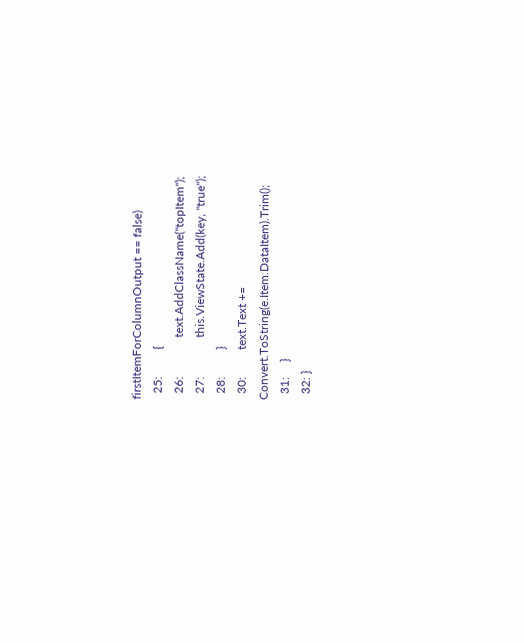firstItemForColumnOutput == false)
  25:         {
  26:             text.AddClassName("topItem");
  27:             this.ViewState.Add(key, "true");
  28:         }
  30:         text.Text += Convert.ToString(e.Item.DataItem).Trim();
  31:     }
  32: }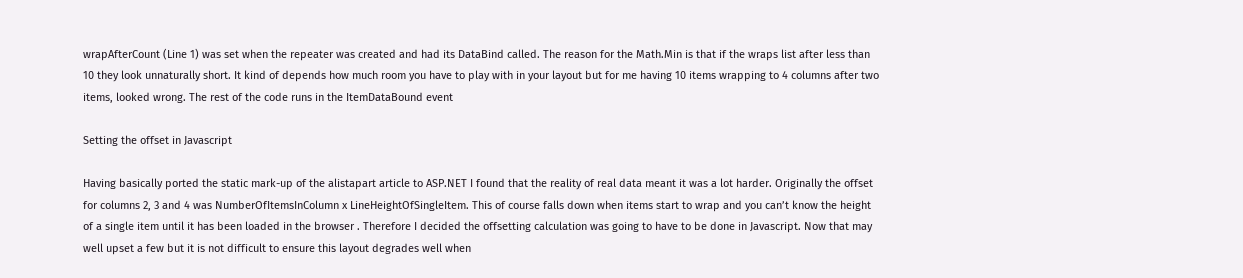wrapAfterCount (Line 1) was set when the repeater was created and had its DataBind called. The reason for the Math.Min is that if the wraps list after less than 10 they look unnaturally short. It kind of depends how much room you have to play with in your layout but for me having 10 items wrapping to 4 columns after two items, looked wrong. The rest of the code runs in the ItemDataBound event

Setting the offset in Javascript

Having basically ported the static mark-up of the alistapart article to ASP.NET I found that the reality of real data meant it was a lot harder. Originally the offset for columns 2, 3 and 4 was NumberOfItemsInColumn x LineHeightOfSingleItem. This of course falls down when items start to wrap and you can’t know the height of a single item until it has been loaded in the browser . Therefore I decided the offsetting calculation was going to have to be done in Javascript. Now that may well upset a few but it is not difficult to ensure this layout degrades well when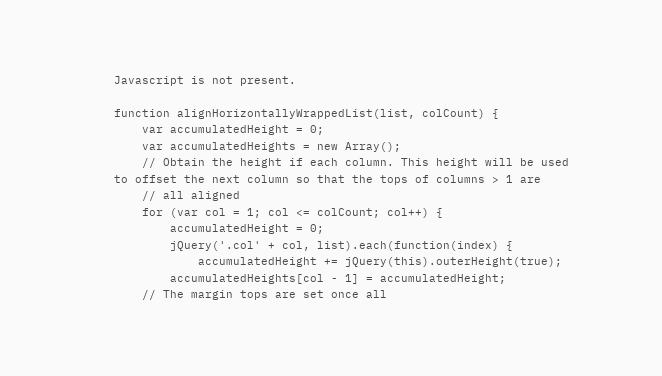Javascript is not present.

function alignHorizontallyWrappedList(list, colCount) {
    var accumulatedHeight = 0;
    var accumulatedHeights = new Array();
    // Obtain the height if each column. This height will be used to offset the next column so that the tops of columns > 1 are
    // all aligned
    for (var col = 1; col <= colCount; col++) {
        accumulatedHeight = 0;
        jQuery('.col' + col, list).each(function(index) {
            accumulatedHeight += jQuery(this).outerHeight(true);
        accumulatedHeights[col - 1] = accumulatedHeight;
    // The margin tops are set once all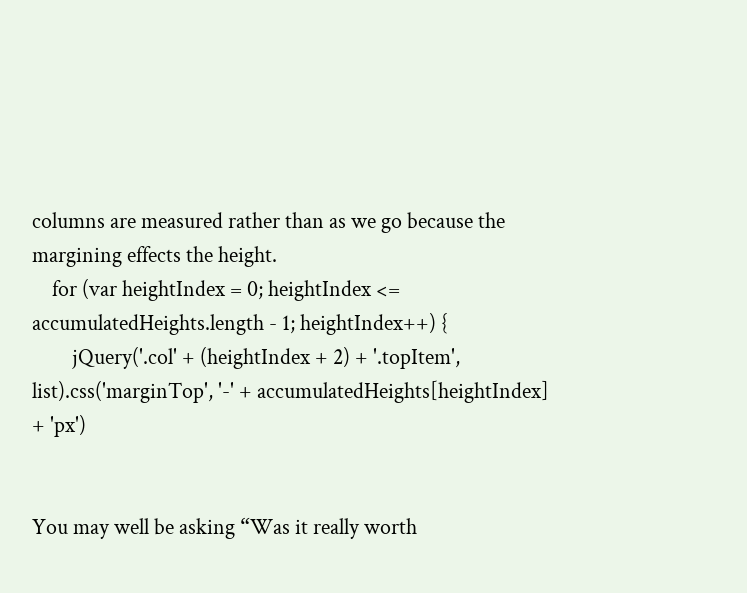columns are measured rather than as we go because the margining effects the height.
    for (var heightIndex = 0; heightIndex <= accumulatedHeights.length - 1; heightIndex++) {
        jQuery('.col' + (heightIndex + 2) + '.topItem', list).css('marginTop', '-' + accumulatedHeights[heightIndex] + 'px')


You may well be asking “Was it really worth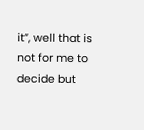it”, well that is not for me to decide but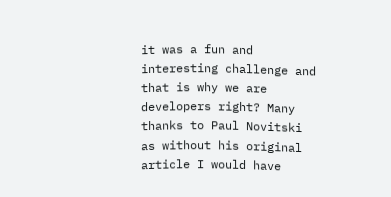it was a fun and interesting challenge and that is why we are developers right? Many thanks to Paul Novitski as without his original article I would have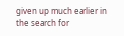given up much earlier in the search for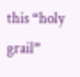this “holy grail”